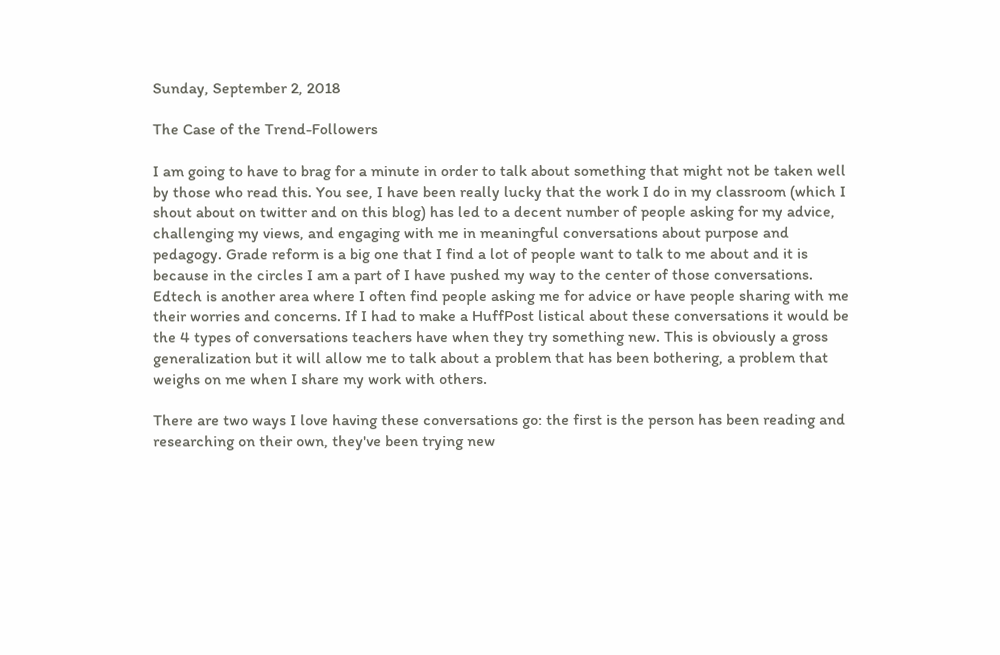Sunday, September 2, 2018

The Case of the Trend-Followers

I am going to have to brag for a minute in order to talk about something that might not be taken well by those who read this. You see, I have been really lucky that the work I do in my classroom (which I shout about on twitter and on this blog) has led to a decent number of people asking for my advice, challenging my views, and engaging with me in meaningful conversations about purpose and pedagogy. Grade reform is a big one that I find a lot of people want to talk to me about and it is because in the circles I am a part of I have pushed my way to the center of those conversations. Edtech is another area where I often find people asking me for advice or have people sharing with me their worries and concerns. If I had to make a HuffPost listical about these conversations it would be the 4 types of conversations teachers have when they try something new. This is obviously a gross generalization but it will allow me to talk about a problem that has been bothering, a problem that weighs on me when I share my work with others.

There are two ways I love having these conversations go: the first is the person has been reading and researching on their own, they've been trying new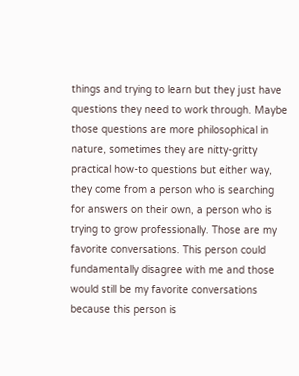things and trying to learn but they just have questions they need to work through. Maybe those questions are more philosophical in nature, sometimes they are nitty-gritty practical how-to questions but either way, they come from a person who is searching for answers on their own, a person who is trying to grow professionally. Those are my favorite conversations. This person could fundamentally disagree with me and those would still be my favorite conversations because this person is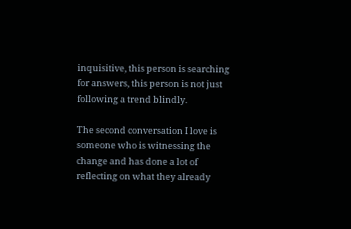inquisitive, this person is searching for answers, this person is not just following a trend blindly.

The second conversation I love is someone who is witnessing the change and has done a lot of reflecting on what they already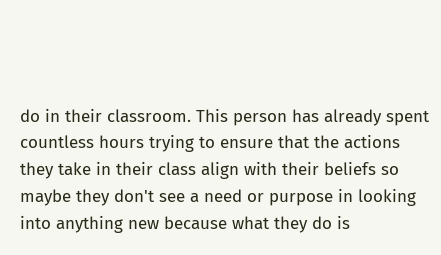do in their classroom. This person has already spent countless hours trying to ensure that the actions they take in their class align with their beliefs so maybe they don't see a need or purpose in looking into anything new because what they do is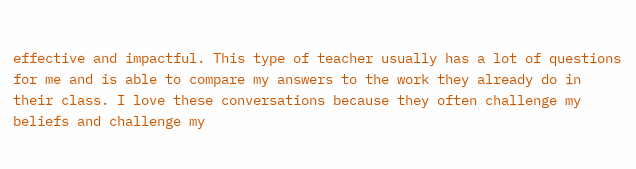effective and impactful. This type of teacher usually has a lot of questions for me and is able to compare my answers to the work they already do in their class. I love these conversations because they often challenge my beliefs and challenge my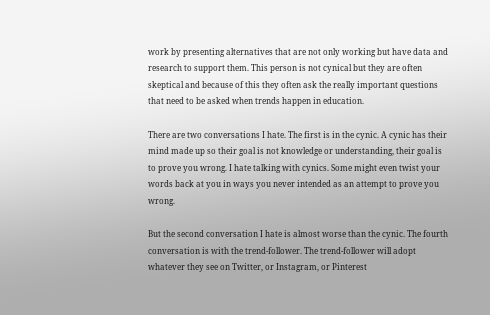work by presenting alternatives that are not only working but have data and research to support them. This person is not cynical but they are often skeptical and because of this they often ask the really important questions that need to be asked when trends happen in education.

There are two conversations I hate. The first is in the cynic. A cynic has their mind made up so their goal is not knowledge or understanding, their goal is to prove you wrong. I hate talking with cynics. Some might even twist your words back at you in ways you never intended as an attempt to prove you wrong.

But the second conversation I hate is almost worse than the cynic. The fourth conversation is with the trend-follower. The trend-follower will adopt whatever they see on Twitter, or Instagram, or Pinterest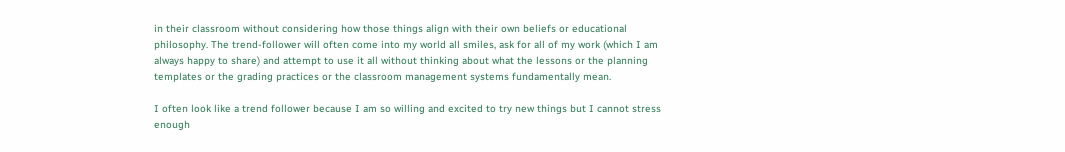in their classroom without considering how those things align with their own beliefs or educational philosophy. The trend-follower will often come into my world all smiles, ask for all of my work (which I am always happy to share) and attempt to use it all without thinking about what the lessons or the planning templates or the grading practices or the classroom management systems fundamentally mean.

I often look like a trend follower because I am so willing and excited to try new things but I cannot stress enough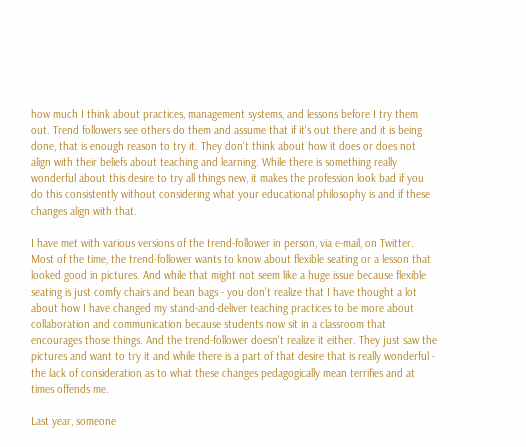how much I think about practices, management systems, and lessons before I try them out. Trend followers see others do them and assume that if it's out there and it is being done, that is enough reason to try it. They don't think about how it does or does not align with their beliefs about teaching and learning. While there is something really wonderful about this desire to try all things new, it makes the profession look bad if you do this consistently without considering what your educational philosophy is and if these changes align with that.

I have met with various versions of the trend-follower in person, via e-mail, on Twitter. Most of the time, the trend-follower wants to know about flexible seating or a lesson that looked good in pictures. And while that might not seem like a huge issue because flexible seating is just comfy chairs and bean bags - you don't realize that I have thought a lot about how I have changed my stand-and-deliver teaching practices to be more about collaboration and communication because students now sit in a classroom that encourages those things. And the trend-follower doesn't realize it either. They just saw the pictures and want to try it and while there is a part of that desire that is really wonderful - the lack of consideration as to what these changes pedagogically mean terrifies and at times offends me.

Last year, someone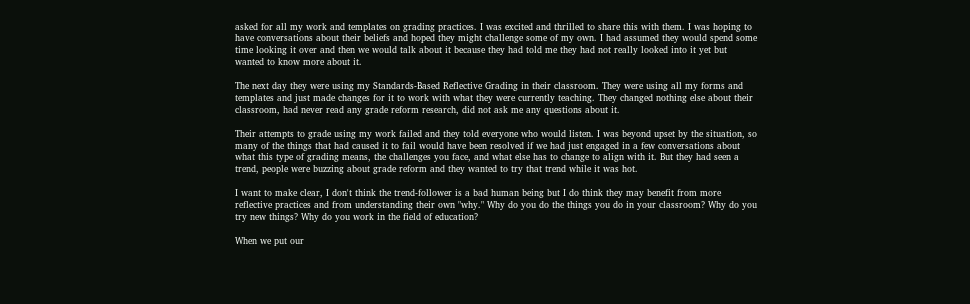asked for all my work and templates on grading practices. I was excited and thrilled to share this with them. I was hoping to have conversations about their beliefs and hoped they might challenge some of my own. I had assumed they would spend some time looking it over and then we would talk about it because they had told me they had not really looked into it yet but wanted to know more about it.

The next day they were using my Standards-Based Reflective Grading in their classroom. They were using all my forms and templates and just made changes for it to work with what they were currently teaching. They changed nothing else about their classroom, had never read any grade reform research, did not ask me any questions about it.

Their attempts to grade using my work failed and they told everyone who would listen. I was beyond upset by the situation, so many of the things that had caused it to fail would have been resolved if we had just engaged in a few conversations about what this type of grading means, the challenges you face, and what else has to change to align with it. But they had seen a trend, people were buzzing about grade reform and they wanted to try that trend while it was hot.

I want to make clear, I don't think the trend-follower is a bad human being but I do think they may benefit from more reflective practices and from understanding their own "why." Why do you do the things you do in your classroom? Why do you try new things? Why do you work in the field of education?

When we put our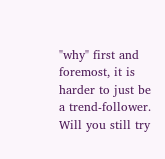"why" first and foremost, it is harder to just be a trend-follower. Will you still try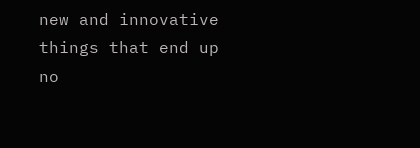new and innovative things that end up no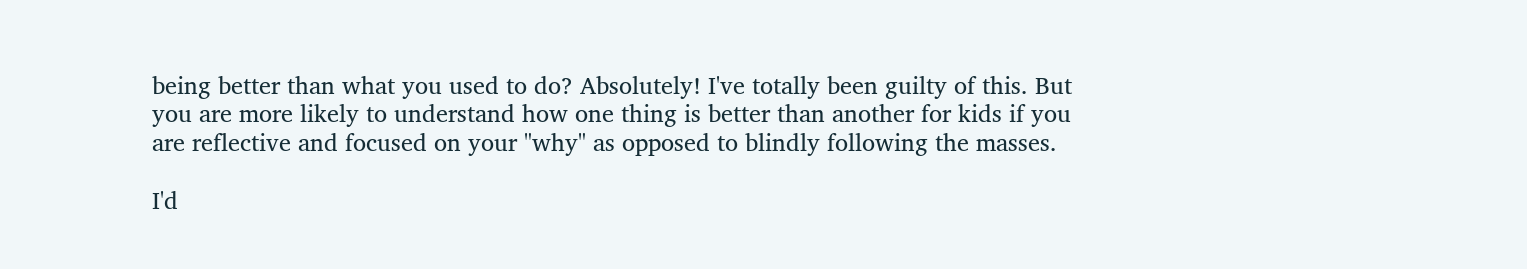being better than what you used to do? Absolutely! I've totally been guilty of this. But you are more likely to understand how one thing is better than another for kids if you are reflective and focused on your "why" as opposed to blindly following the masses.

I'd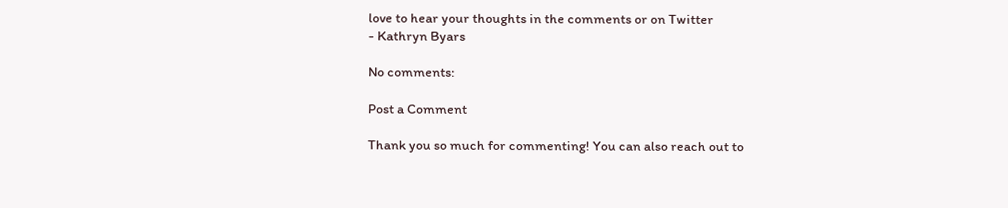love to hear your thoughts in the comments or on Twitter
- Kathryn Byars

No comments:

Post a Comment

Thank you so much for commenting! You can also reach out to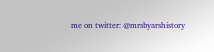me on twitter: @mrsbyarshistory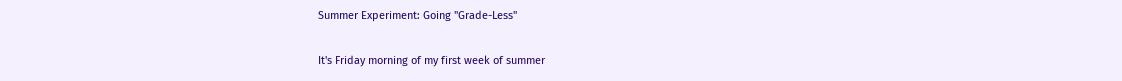Summer Experiment: Going "Grade-Less"

It's Friday morning of my first week of summer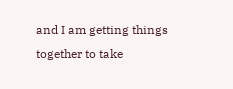and I am getting things together to take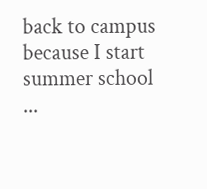back to campus because I start summer school ...